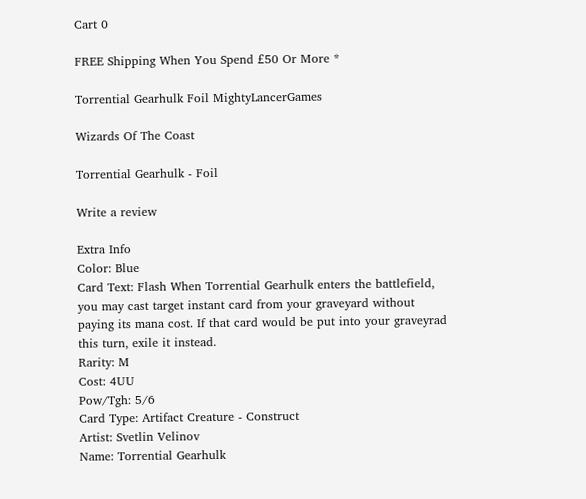Cart 0

FREE Shipping When You Spend £50 Or More *

Torrential Gearhulk Foil MightyLancerGames

Wizards Of The Coast

Torrential Gearhulk - Foil

Write a review

Extra Info
Color: Blue
Card Text: Flash When Torrential Gearhulk enters the battlefield, you may cast target instant card from your graveyard without paying its mana cost. If that card would be put into your graveyrad this turn, exile it instead.
Rarity: M
Cost: 4UU
Pow/Tgh: 5/6
Card Type: Artifact Creature - Construct
Artist: Svetlin Velinov
Name: Torrential Gearhulk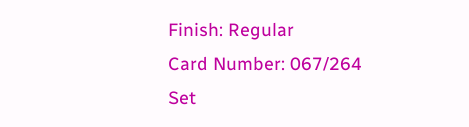Finish: Regular
Card Number: 067/264
Set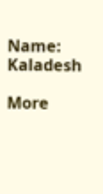Name: Kaladesh

More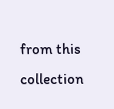from this collection